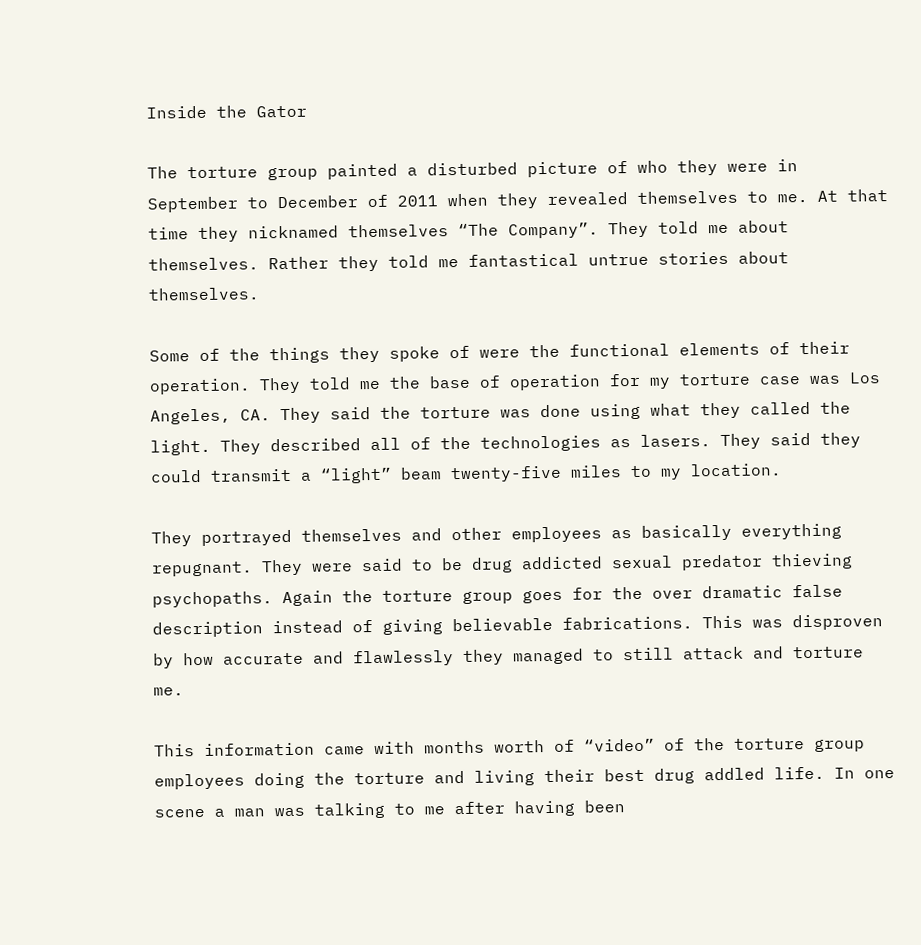Inside the Gator

The torture group painted a disturbed picture of who they were in September to December of 2011 when they revealed themselves to me. At that time they nicknamed themselves “The Company”. They told me about themselves. Rather they told me fantastical untrue stories about themselves.

Some of the things they spoke of were the functional elements of their operation. They told me the base of operation for my torture case was Los Angeles, CA. They said the torture was done using what they called the light. They described all of the technologies as lasers. They said they could transmit a “light” beam twenty-five miles to my location.

They portrayed themselves and other employees as basically everything repugnant. They were said to be drug addicted sexual predator thieving psychopaths. Again the torture group goes for the over dramatic false description instead of giving believable fabrications. This was disproven by how accurate and flawlessly they managed to still attack and torture me.

This information came with months worth of “video” of the torture group employees doing the torture and living their best drug addled life. In one scene a man was talking to me after having been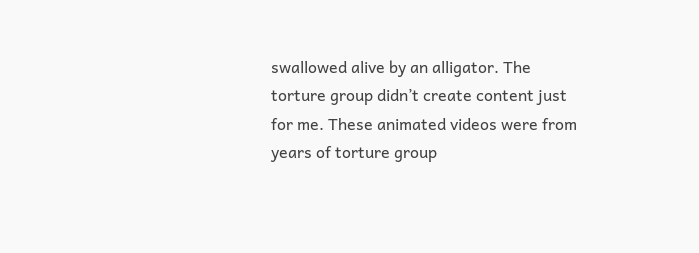swallowed alive by an alligator. The torture group didn’t create content just for me. These animated videos were from years of torture group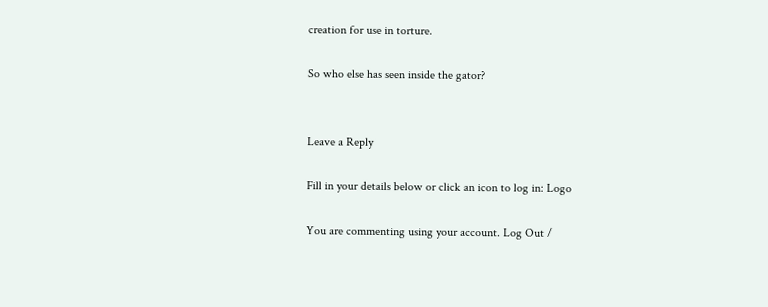creation for use in torture.

So who else has seen inside the gator?


Leave a Reply

Fill in your details below or click an icon to log in: Logo

You are commenting using your account. Log Out /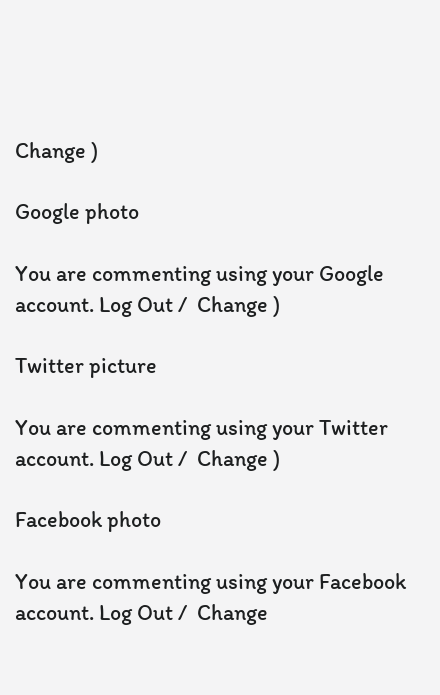Change )

Google photo

You are commenting using your Google account. Log Out /  Change )

Twitter picture

You are commenting using your Twitter account. Log Out /  Change )

Facebook photo

You are commenting using your Facebook account. Log Out /  Change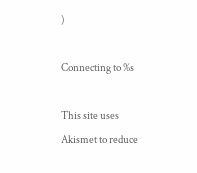)

Connecting to %s

This site uses Akismet to reduce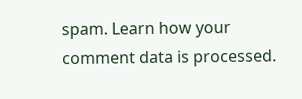spam. Learn how your comment data is processed.